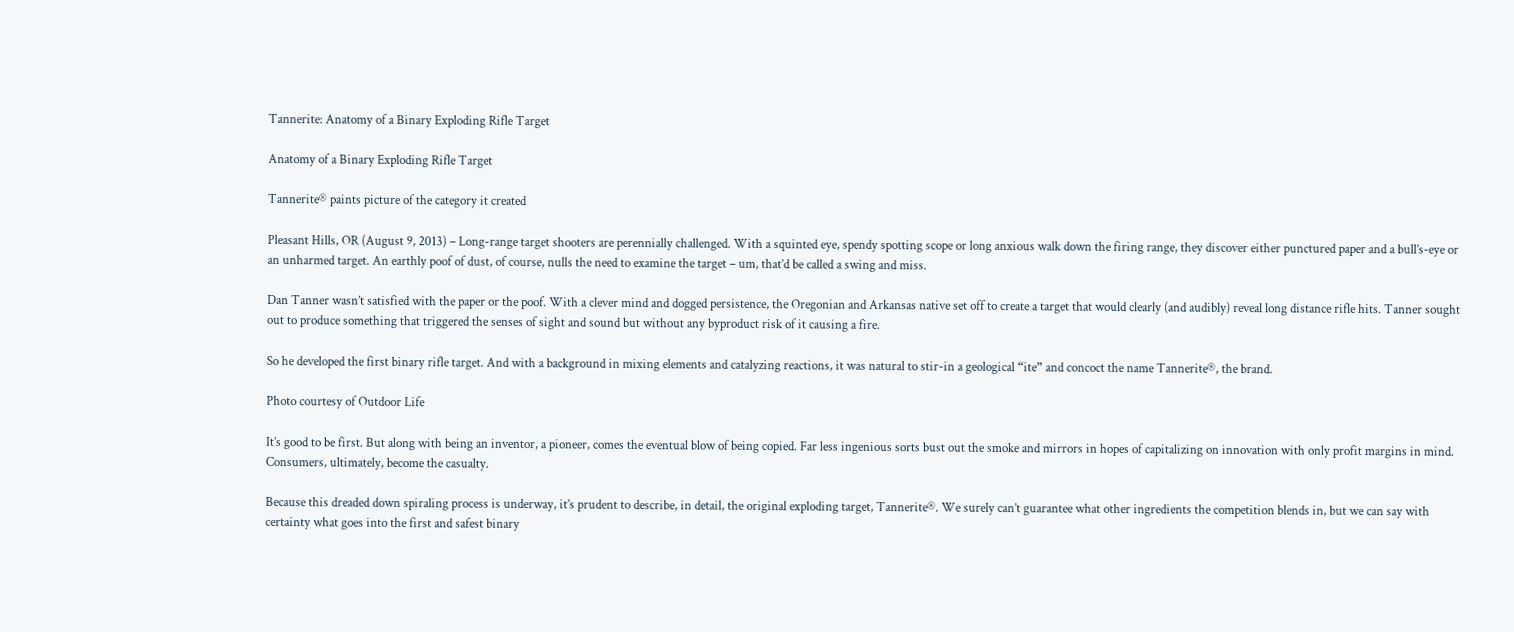Tannerite: Anatomy of a Binary Exploding Rifle Target

Anatomy of a Binary Exploding Rifle Target

Tannerite® paints picture of the category it created

Pleasant Hills, OR (August 9, 2013) – Long-range target shooters are perennially challenged. With a squinted eye, spendy spotting scope or long anxious walk down the firing range, they discover either punctured paper and a bull’s-eye or an unharmed target. An earthly poof of dust, of course, nulls the need to examine the target – um, that’d be called a swing and miss.

Dan Tanner wasn’t satisfied with the paper or the poof. With a clever mind and dogged persistence, the Oregonian and Arkansas native set off to create a target that would clearly (and audibly) reveal long distance rifle hits. Tanner sought out to produce something that triggered the senses of sight and sound but without any byproduct risk of it causing a fire.

So he developed the first binary rifle target. And with a background in mixing elements and catalyzing reactions, it was natural to stir-in a geological “ite” and concoct the name Tannerite®, the brand.

Photo courtesy of Outdoor Life

It’s good to be first. But along with being an inventor, a pioneer, comes the eventual blow of being copied. Far less ingenious sorts bust out the smoke and mirrors in hopes of capitalizing on innovation with only profit margins in mind. Consumers, ultimately, become the casualty.

Because this dreaded down spiraling process is underway, it’s prudent to describe, in detail, the original exploding target, Tannerite®. We surely can’t guarantee what other ingredients the competition blends in, but we can say with certainty what goes into the first and safest binary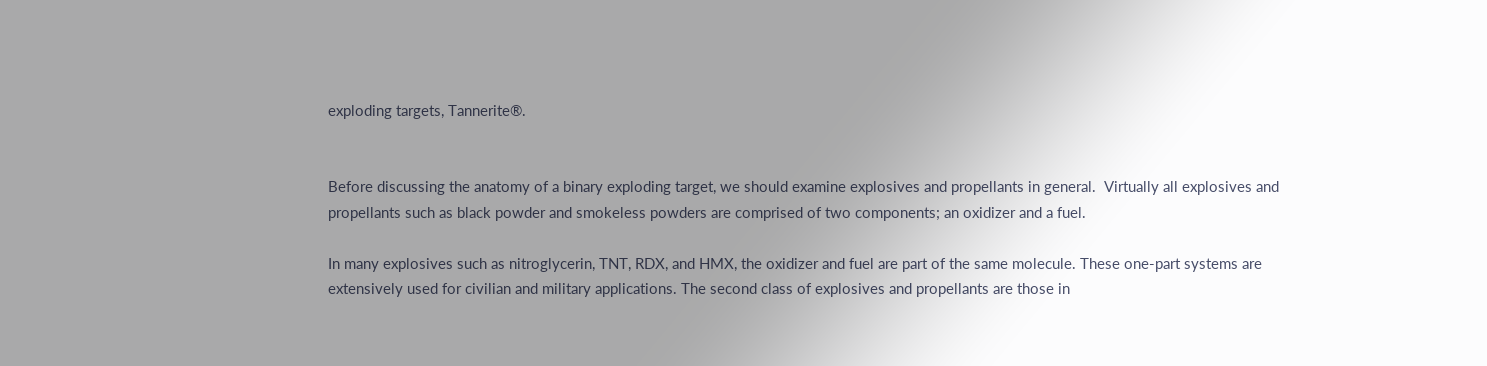exploding targets, Tannerite®.


Before discussing the anatomy of a binary exploding target, we should examine explosives and propellants in general.  Virtually all explosives and propellants such as black powder and smokeless powders are comprised of two components; an oxidizer and a fuel.

In many explosives such as nitroglycerin, TNT, RDX, and HMX, the oxidizer and fuel are part of the same molecule. These one-part systems are extensively used for civilian and military applications. The second class of explosives and propellants are those in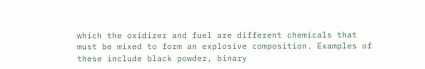which the oxidizer and fuel are different chemicals that must be mixed to form an explosive composition. Examples of these include black powder, binary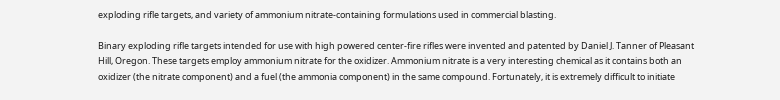exploding rifle targets, and variety of ammonium nitrate-containing formulations used in commercial blasting.

Binary exploding rifle targets intended for use with high powered center-fire rifles were invented and patented by Daniel J. Tanner of Pleasant Hill, Oregon. These targets employ ammonium nitrate for the oxidizer. Ammonium nitrate is a very interesting chemical as it contains both an oxidizer (the nitrate component) and a fuel (the ammonia component) in the same compound. Fortunately, it is extremely difficult to initiate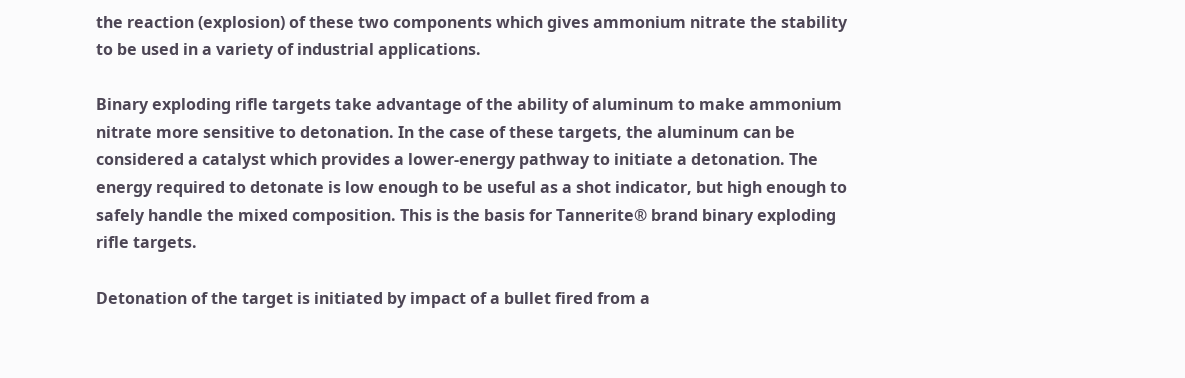the reaction (explosion) of these two components which gives ammonium nitrate the stability to be used in a variety of industrial applications.

Binary exploding rifle targets take advantage of the ability of aluminum to make ammonium nitrate more sensitive to detonation. In the case of these targets, the aluminum can be considered a catalyst which provides a lower-energy pathway to initiate a detonation. The energy required to detonate is low enough to be useful as a shot indicator, but high enough to safely handle the mixed composition. This is the basis for Tannerite® brand binary exploding rifle targets.

Detonation of the target is initiated by impact of a bullet fired from a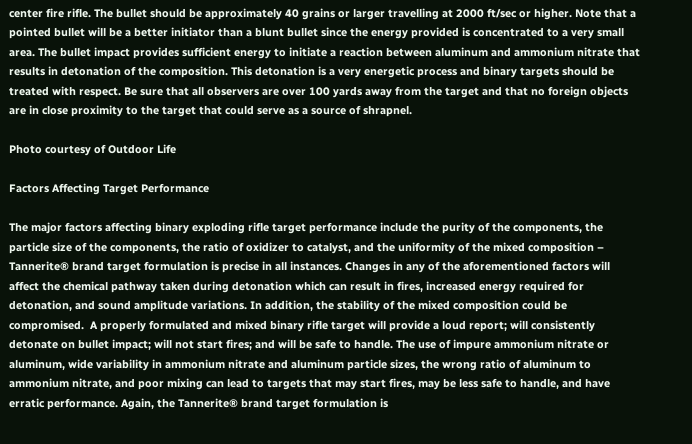center fire rifle. The bullet should be approximately 40 grains or larger travelling at 2000 ft/sec or higher. Note that a pointed bullet will be a better initiator than a blunt bullet since the energy provided is concentrated to a very small area. The bullet impact provides sufficient energy to initiate a reaction between aluminum and ammonium nitrate that results in detonation of the composition. This detonation is a very energetic process and binary targets should be treated with respect. Be sure that all observers are over 100 yards away from the target and that no foreign objects are in close proximity to the target that could serve as a source of shrapnel.

Photo courtesy of Outdoor Life

Factors Affecting Target Performance

The major factors affecting binary exploding rifle target performance include the purity of the components, the particle size of the components, the ratio of oxidizer to catalyst, and the uniformity of the mixed composition – Tannerite® brand target formulation is precise in all instances. Changes in any of the aforementioned factors will affect the chemical pathway taken during detonation which can result in fires, increased energy required for detonation, and sound amplitude variations. In addition, the stability of the mixed composition could be compromised.  A properly formulated and mixed binary rifle target will provide a loud report; will consistently detonate on bullet impact; will not start fires; and will be safe to handle. The use of impure ammonium nitrate or aluminum, wide variability in ammonium nitrate and aluminum particle sizes, the wrong ratio of aluminum to ammonium nitrate, and poor mixing can lead to targets that may start fires, may be less safe to handle, and have erratic performance. Again, the Tannerite® brand target formulation is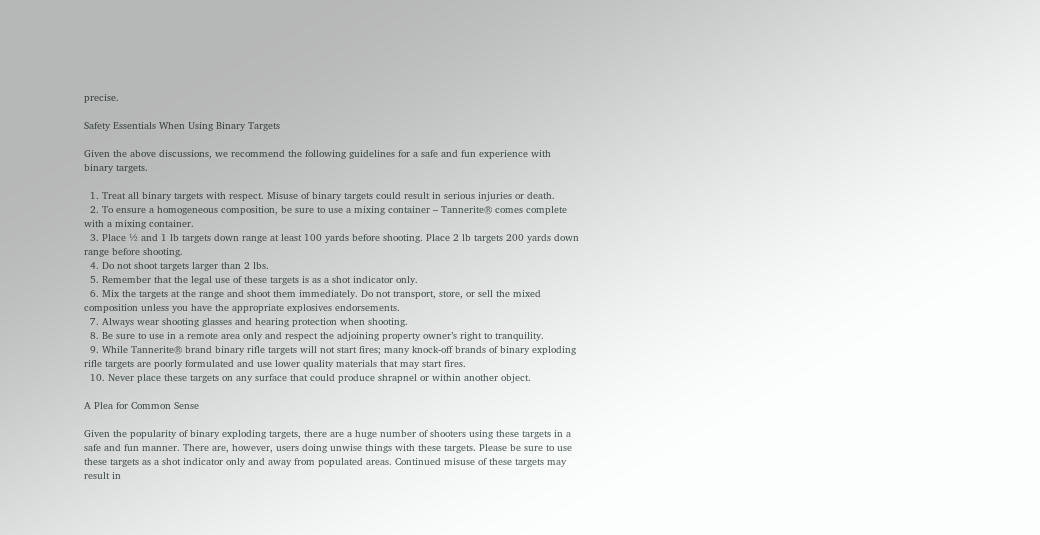precise.

Safety Essentials When Using Binary Targets

Given the above discussions, we recommend the following guidelines for a safe and fun experience with binary targets.

  1. Treat all binary targets with respect. Misuse of binary targets could result in serious injuries or death.
  2. To ensure a homogeneous composition, be sure to use a mixing container – Tannerite® comes complete with a mixing container.
  3. Place ½ and 1 lb targets down range at least 100 yards before shooting. Place 2 lb targets 200 yards down range before shooting.
  4. Do not shoot targets larger than 2 lbs.
  5. Remember that the legal use of these targets is as a shot indicator only.
  6. Mix the targets at the range and shoot them immediately. Do not transport, store, or sell the mixed composition unless you have the appropriate explosives endorsements.
  7. Always wear shooting glasses and hearing protection when shooting.
  8. Be sure to use in a remote area only and respect the adjoining property owner’s right to tranquility.
  9. While Tannerite® brand binary rifle targets will not start fires; many knock-off brands of binary exploding rifle targets are poorly formulated and use lower quality materials that may start fires.
  10. Never place these targets on any surface that could produce shrapnel or within another object.

A Plea for Common Sense

Given the popularity of binary exploding targets, there are a huge number of shooters using these targets in a safe and fun manner. There are, however, users doing unwise things with these targets. Please be sure to use these targets as a shot indicator only and away from populated areas. Continued misuse of these targets may result in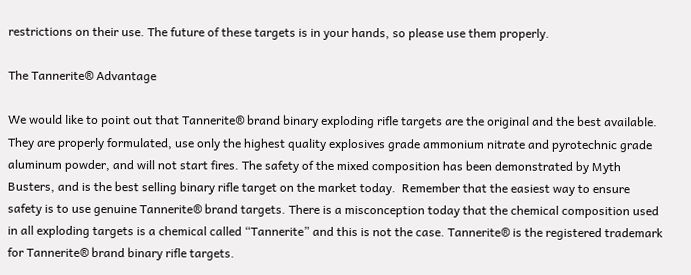restrictions on their use. The future of these targets is in your hands, so please use them properly.

The Tannerite® Advantage

We would like to point out that Tannerite® brand binary exploding rifle targets are the original and the best available. They are properly formulated, use only the highest quality explosives grade ammonium nitrate and pyrotechnic grade aluminum powder, and will not start fires. The safety of the mixed composition has been demonstrated by Myth Busters, and is the best selling binary rifle target on the market today.  Remember that the easiest way to ensure safety is to use genuine Tannerite® brand targets. There is a misconception today that the chemical composition used in all exploding targets is a chemical called “Tannerite” and this is not the case. Tannerite® is the registered trademark for Tannerite® brand binary rifle targets.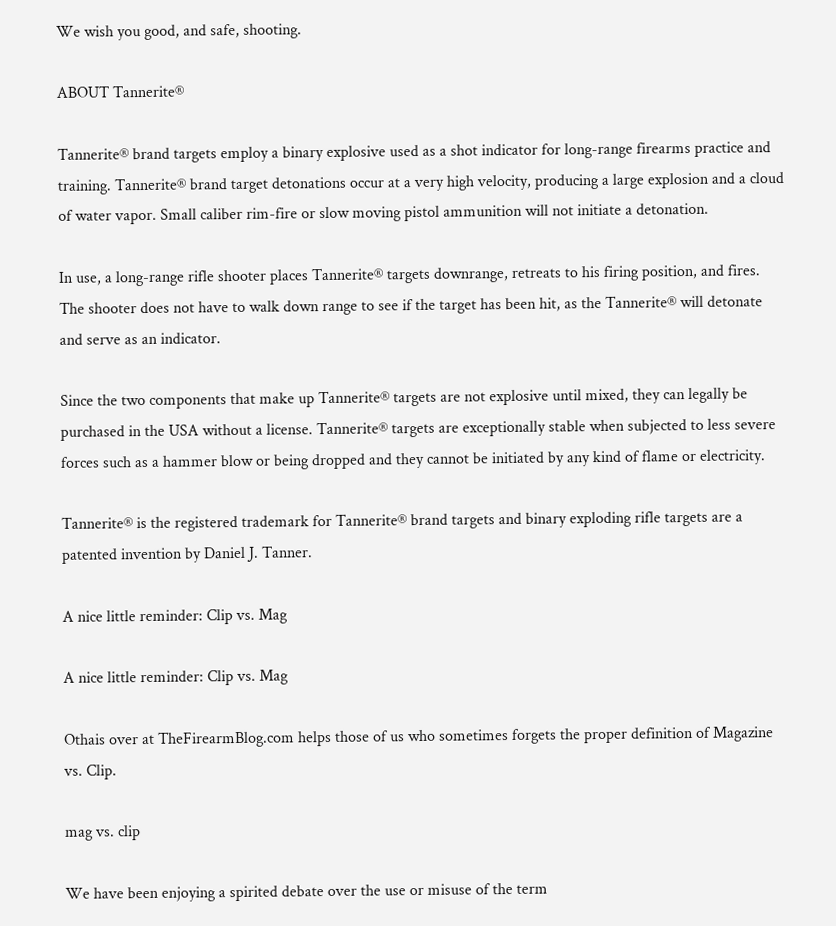We wish you good, and safe, shooting.

ABOUT Tannerite®

Tannerite® brand targets employ a binary explosive used as a shot indicator for long-range firearms practice and training. Tannerite® brand target detonations occur at a very high velocity, producing a large explosion and a cloud of water vapor. Small caliber rim-fire or slow moving pistol ammunition will not initiate a detonation.

In use, a long-range rifle shooter places Tannerite® targets downrange, retreats to his firing position, and fires. The shooter does not have to walk down range to see if the target has been hit, as the Tannerite® will detonate and serve as an indicator.

Since the two components that make up Tannerite® targets are not explosive until mixed, they can legally be purchased in the USA without a license. Tannerite® targets are exceptionally stable when subjected to less severe forces such as a hammer blow or being dropped and they cannot be initiated by any kind of flame or electricity.

Tannerite® is the registered trademark for Tannerite® brand targets and binary exploding rifle targets are a patented invention by Daniel J. Tanner.

A nice little reminder: Clip vs. Mag

A nice little reminder: Clip vs. Mag

Othais over at TheFirearmBlog.com helps those of us who sometimes forgets the proper definition of Magazine vs. Clip.

mag vs. clip

We have been enjoying a spirited debate over the use or misuse of the term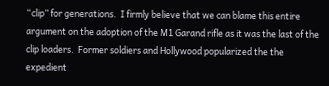“clip” for generations.  I firmly believe that we can blame this entire argument on the adoption of the M1 Garand rifle as it was the last of the clip loaders.  Former soldiers and Hollywood popularized the the expedient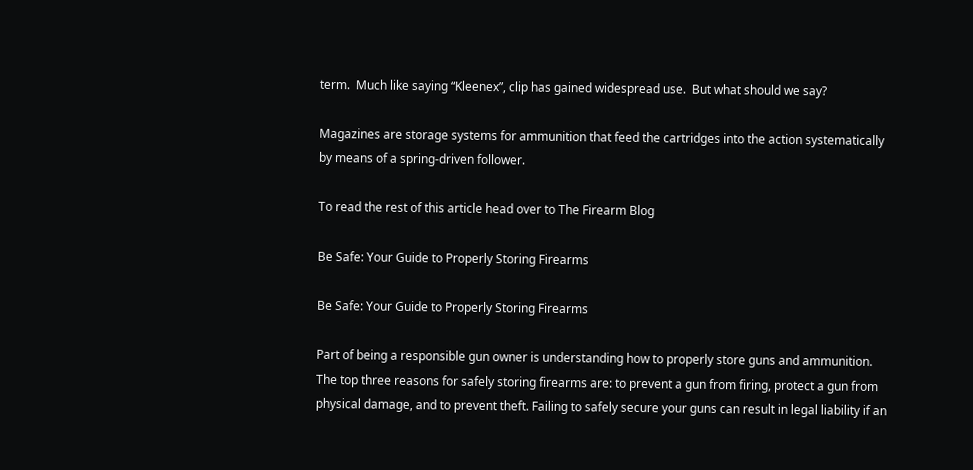term.  Much like saying “Kleenex”, clip has gained widespread use.  But what should we say?

Magazines are storage systems for ammunition that feed the cartridges into the action systematically by means of a spring-driven follower.

To read the rest of this article head over to The Firearm Blog

Be Safe: Your Guide to Properly Storing Firearms

Be Safe: Your Guide to Properly Storing Firearms

Part of being a responsible gun owner is understanding how to properly store guns and ammunition. The top three reasons for safely storing firearms are: to prevent a gun from firing, protect a gun from physical damage, and to prevent theft. Failing to safely secure your guns can result in legal liability if an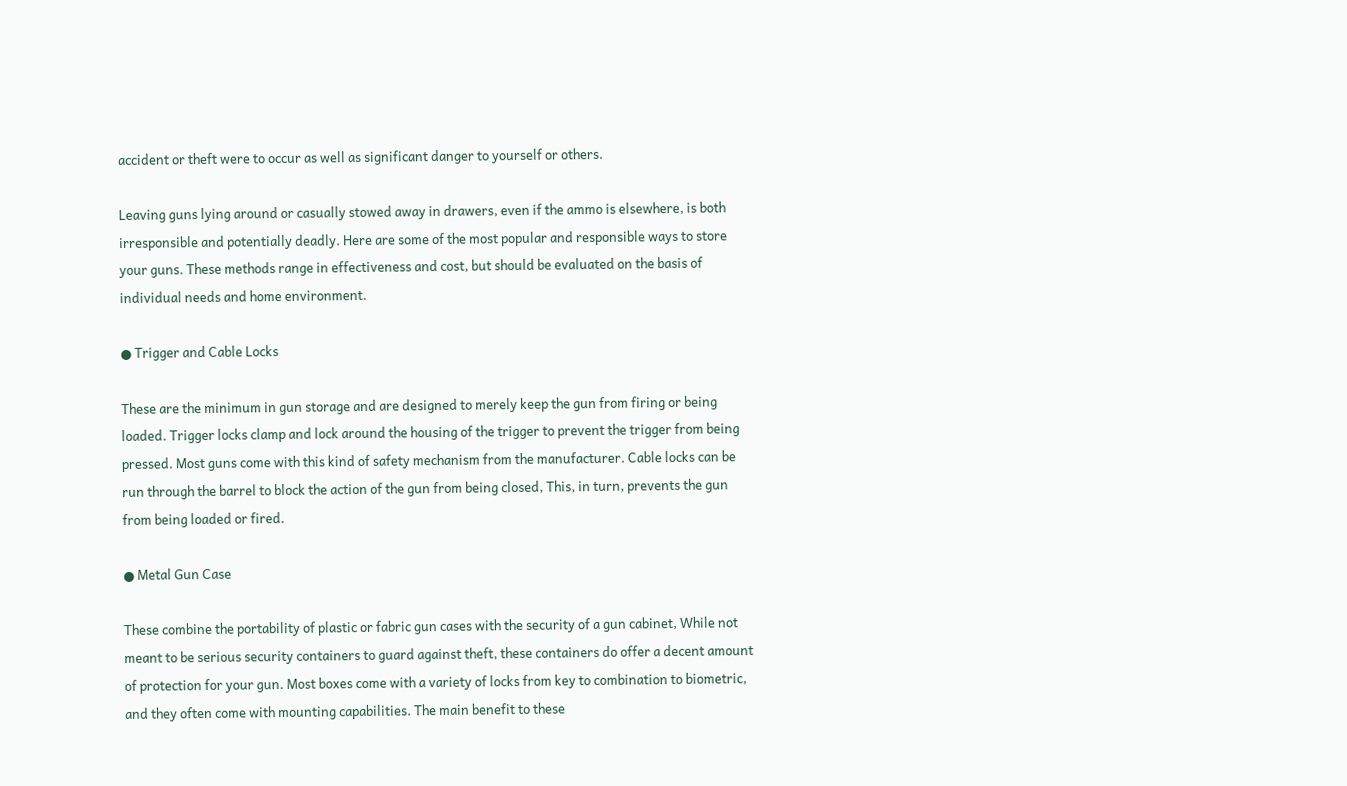accident or theft were to occur as well as significant danger to yourself or others.

Leaving guns lying around or casually stowed away in drawers, even if the ammo is elsewhere, is both irresponsible and potentially deadly. Here are some of the most popular and responsible ways to store your guns. These methods range in effectiveness and cost, but should be evaluated on the basis of individual needs and home environment.

● Trigger and Cable Locks

These are the minimum in gun storage and are designed to merely keep the gun from firing or being loaded. Trigger locks clamp and lock around the housing of the trigger to prevent the trigger from being pressed. Most guns come with this kind of safety mechanism from the manufacturer. Cable locks can be run through the barrel to block the action of the gun from being closed, This, in turn, prevents the gun from being loaded or fired.

● Metal Gun Case

These combine the portability of plastic or fabric gun cases with the security of a gun cabinet, While not meant to be serious security containers to guard against theft, these containers do offer a decent amount of protection for your gun. Most boxes come with a variety of locks from key to combination to biometric, and they often come with mounting capabilities. The main benefit to these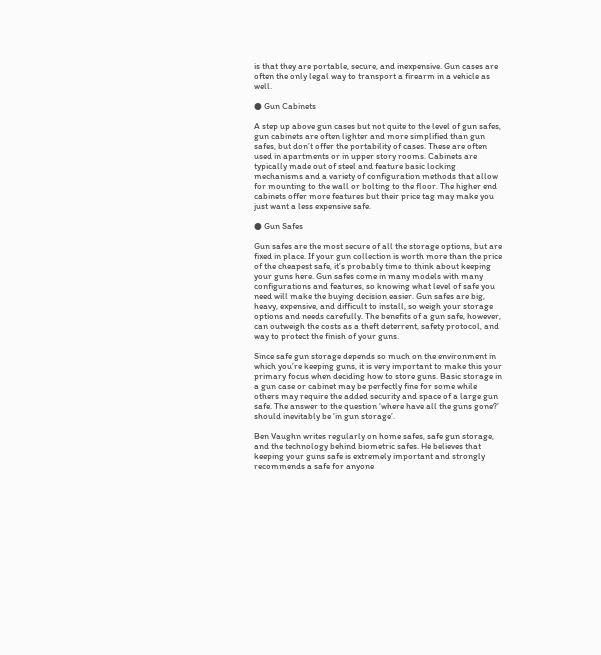is that they are portable, secure, and inexpensive. Gun cases are often the only legal way to transport a firearm in a vehicle as well.

● Gun Cabinets

A step up above gun cases but not quite to the level of gun safes, gun cabinets are often lighter and more simplified than gun safes, but don’t offer the portability of cases. These are often used in apartments or in upper story rooms. Cabinets are typically made out of steel and feature basic locking mechanisms and a variety of configuration methods that allow for mounting to the wall or bolting to the floor. The higher end cabinets offer more features but their price tag may make you just want a less expensive safe.

● Gun Safes

Gun safes are the most secure of all the storage options, but are fixed in place. If your gun collection is worth more than the price of the cheapest safe, it’s probably time to think about keeping your guns here. Gun safes come in many models with many configurations and features, so knowing what level of safe you need will make the buying decision easier. Gun safes are big, heavy, expensive, and difficult to install, so weigh your storage options and needs carefully. The benefits of a gun safe, however, can outweigh the costs as a theft deterrent, safety protocol, and way to protect the finish of your guns.

Since safe gun storage depends so much on the environment in which you’re keeping guns, it is very important to make this your primary focus when deciding how to store guns. Basic storage in a gun case or cabinet may be perfectly fine for some while others may require the added security and space of a large gun safe. The answer to the question ‘where have all the guns gone?’ should inevitably be ‘in gun storage’.

Ben Vaughn writes regularly on home safes, safe gun storage, and the technology behind biometric safes. He believes that keeping your guns safe is extremely important and strongly recommends a safe for anyone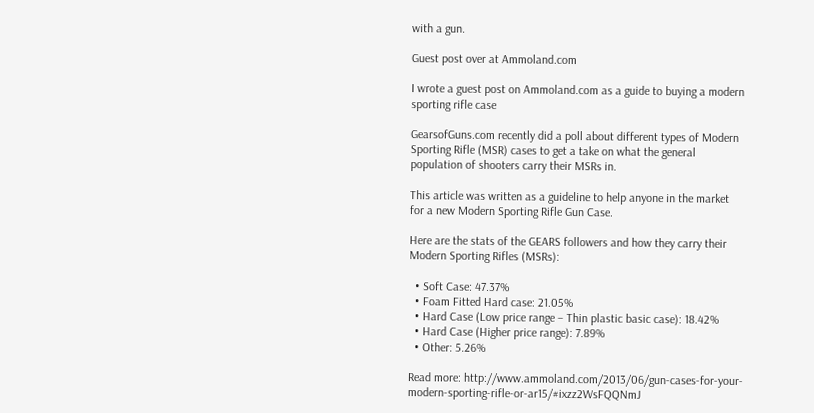with a gun.

Guest post over at Ammoland.com

I wrote a guest post on Ammoland.com as a guide to buying a modern sporting rifle case

GearsofGuns.com recently did a poll about different types of Modern Sporting Rifle (MSR) cases to get a take on what the general population of shooters carry their MSRs in.

This article was written as a guideline to help anyone in the market for a new Modern Sporting Rifle Gun Case.

Here are the stats of the GEARS followers and how they carry their Modern Sporting Rifles (MSRs):

  • Soft Case: 47.37%
  • Foam Fitted Hard case: 21.05%
  • Hard Case (Low price range – Thin plastic basic case): 18.42%
  • Hard Case (Higher price range): 7.89%
  • Other: 5.26%

Read more: http://www.ammoland.com/2013/06/gun-cases-for-your-modern-sporting-rifle-or-ar15/#ixzz2WsFQQNmJ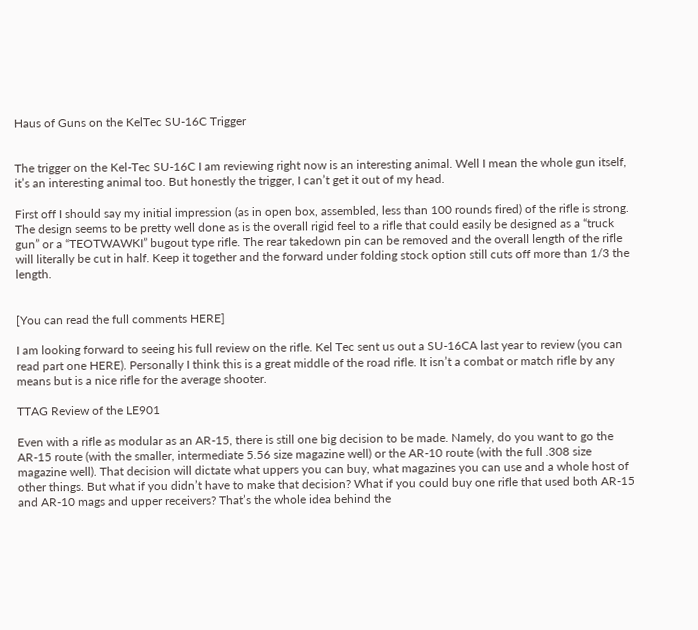Haus of Guns on the KelTec SU-16C Trigger


The trigger on the Kel-Tec SU-16C I am reviewing right now is an interesting animal. Well I mean the whole gun itself, it’s an interesting animal too. But honestly the trigger, I can’t get it out of my head.

First off I should say my initial impression (as in open box, assembled, less than 100 rounds fired) of the rifle is strong. The design seems to be pretty well done as is the overall rigid feel to a rifle that could easily be designed as a “truck gun” or a “TEOTWAWKI” bugout type rifle. The rear takedown pin can be removed and the overall length of the rifle will literally be cut in half. Keep it together and the forward under folding stock option still cuts off more than 1/3 the length.


[You can read the full comments HERE]

I am looking forward to seeing his full review on the rifle. Kel Tec sent us out a SU-16CA last year to review (you can read part one HERE). Personally I think this is a great middle of the road rifle. It isn’t a combat or match rifle by any means but is a nice rifle for the average shooter.

TTAG Review of the LE901

Even with a rifle as modular as an AR-15, there is still one big decision to be made. Namely, do you want to go the AR-15 route (with the smaller, intermediate 5.56 size magazine well) or the AR-10 route (with the full .308 size magazine well). That decision will dictate what uppers you can buy, what magazines you can use and a whole host of other things. But what if you didn’t have to make that decision? What if you could buy one rifle that used both AR-15 and AR-10 mags and upper receivers? That’s the whole idea behind the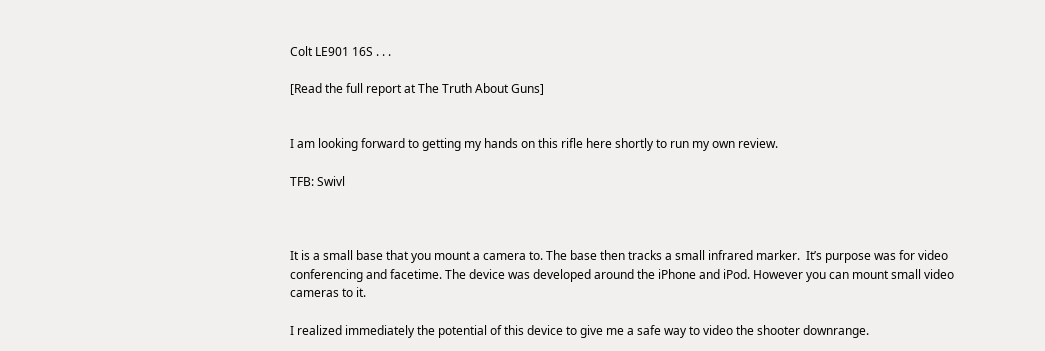Colt LE901 16S . . .

[Read the full report at The Truth About Guns]


I am looking forward to getting my hands on this rifle here shortly to run my own review.

TFB: Swivl



It is a small base that you mount a camera to. The base then tracks a small infrared marker.  It’s purpose was for video conferencing and facetime. The device was developed around the iPhone and iPod. However you can mount small video cameras to it.

I realized immediately the potential of this device to give me a safe way to video the shooter downrange.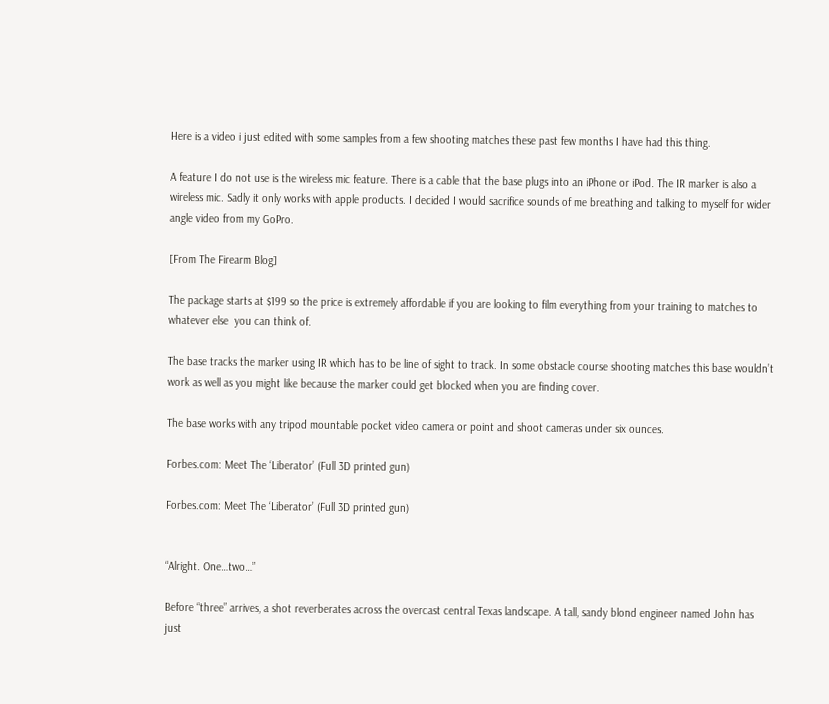Here is a video i just edited with some samples from a few shooting matches these past few months I have had this thing.

A feature I do not use is the wireless mic feature. There is a cable that the base plugs into an iPhone or iPod. The IR marker is also a wireless mic. Sadly it only works with apple products. I decided I would sacrifice sounds of me breathing and talking to myself for wider angle video from my GoPro.

[From The Firearm Blog]

The package starts at $199 so the price is extremely affordable if you are looking to film everything from your training to matches to whatever else  you can think of.

The base tracks the marker using IR which has to be line of sight to track. In some obstacle course shooting matches this base wouldn’t work as well as you might like because the marker could get blocked when you are finding cover.

The base works with any tripod mountable pocket video camera or point and shoot cameras under six ounces.

Forbes.com: Meet The ‘Liberator’ (Full 3D printed gun)

Forbes.com: Meet The ‘Liberator’ (Full 3D printed gun)


“Alright. One…two…”

Before “three” arrives, a shot reverberates across the overcast central Texas landscape. A tall, sandy blond engineer named John has just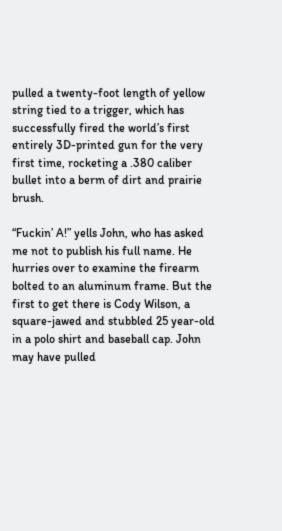pulled a twenty-foot length of yellow string tied to a trigger, which has successfully fired the world’s first entirely 3D-printed gun for the very first time, rocketing a .380 caliber bullet into a berm of dirt and prairie brush.

“Fuckin’ A!” yells John, who has asked me not to publish his full name. He hurries over to examine the firearm bolted to an aluminum frame. But the first to get there is Cody Wilson, a square-jawed and stubbled 25 year-old in a polo shirt and baseball cap. John may have pulled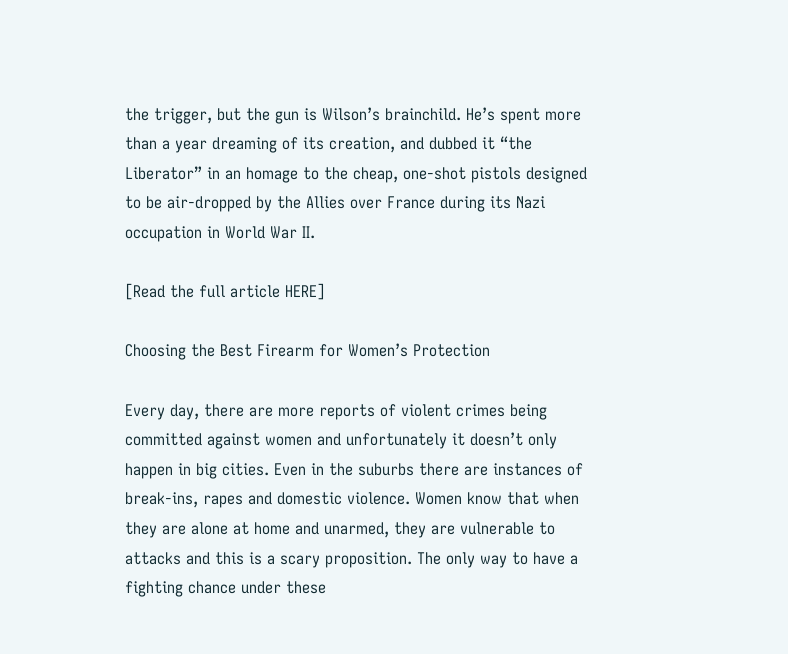the trigger, but the gun is Wilson’s brainchild. He’s spent more than a year dreaming of its creation, and dubbed it “the Liberator” in an homage to the cheap, one-shot pistols designed to be air-dropped by the Allies over France during its Nazi occupation in World War II.

[Read the full article HERE]

Choosing the Best Firearm for Women’s Protection

Every day, there are more reports of violent crimes being committed against women and unfortunately it doesn’t only happen in big cities. Even in the suburbs there are instances of break-ins, rapes and domestic violence. Women know that when they are alone at home and unarmed, they are vulnerable to attacks and this is a scary proposition. The only way to have a fighting chance under these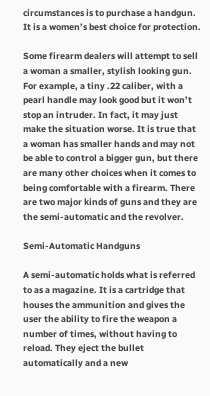circumstances is to purchase a handgun. It is a women’s best choice for protection.

Some firearm dealers will attempt to sell a woman a smaller, stylish looking gun. For example, a tiny .22 caliber, with a pearl handle may look good but it won’t stop an intruder. In fact, it may just make the situation worse. It is true that a woman has smaller hands and may not be able to control a bigger gun, but there are many other choices when it comes to being comfortable with a firearm. There are two major kinds of guns and they are the semi-automatic and the revolver.

Semi-Automatic Handguns

A semi-automatic holds what is referred to as a magazine. It is a cartridge that houses the ammunition and gives the user the ability to fire the weapon a number of times, without having to reload. They eject the bullet automatically and a new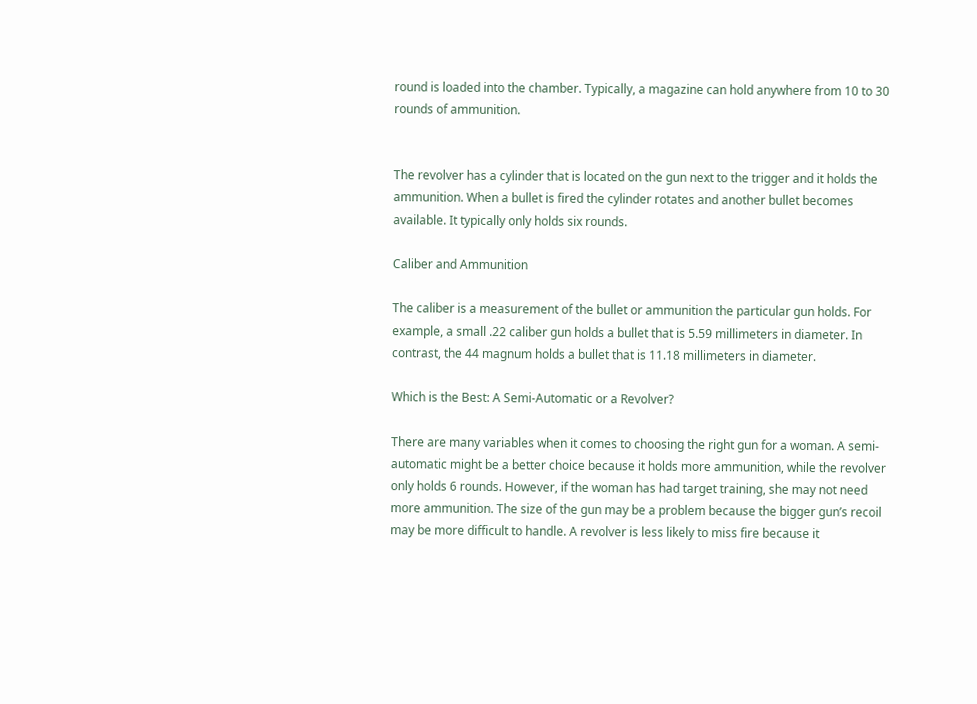round is loaded into the chamber. Typically, a magazine can hold anywhere from 10 to 30 rounds of ammunition.


The revolver has a cylinder that is located on the gun next to the trigger and it holds the ammunition. When a bullet is fired the cylinder rotates and another bullet becomes available. It typically only holds six rounds.

Caliber and Ammunition

The caliber is a measurement of the bullet or ammunition the particular gun holds. For example, a small .22 caliber gun holds a bullet that is 5.59 millimeters in diameter. In contrast, the 44 magnum holds a bullet that is 11.18 millimeters in diameter.

Which is the Best: A Semi-Automatic or a Revolver?

There are many variables when it comes to choosing the right gun for a woman. A semi-automatic might be a better choice because it holds more ammunition, while the revolver only holds 6 rounds. However, if the woman has had target training, she may not need more ammunition. The size of the gun may be a problem because the bigger gun’s recoil may be more difficult to handle. A revolver is less likely to miss fire because it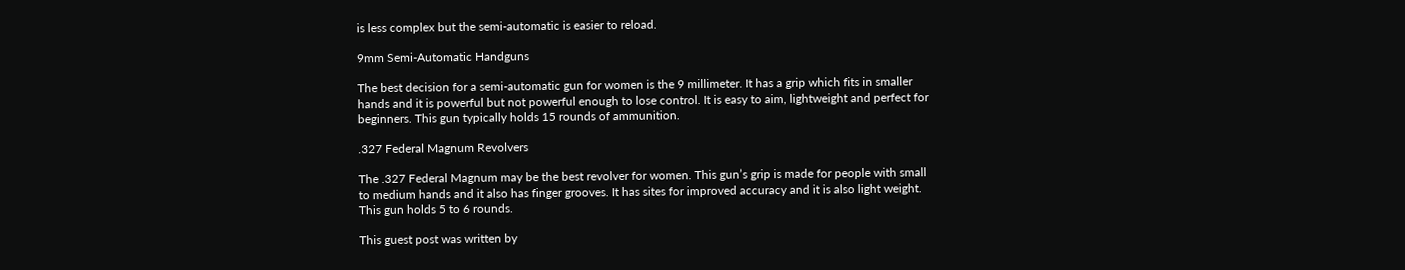is less complex but the semi-automatic is easier to reload.

9mm Semi-Automatic Handguns

The best decision for a semi-automatic gun for women is the 9 millimeter. It has a grip which fits in smaller hands and it is powerful but not powerful enough to lose control. It is easy to aim, lightweight and perfect for beginners. This gun typically holds 15 rounds of ammunition.

.327 Federal Magnum Revolvers

The .327 Federal Magnum may be the best revolver for women. This gun’s grip is made for people with small to medium hands and it also has finger grooves. It has sites for improved accuracy and it is also light weight. This gun holds 5 to 6 rounds.

This guest post was written by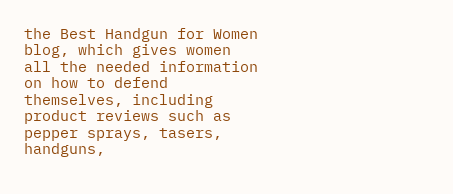the Best Handgun for Women blog, which gives women all the needed information on how to defend themselves, including product reviews such as pepper sprays, tasers, handguns,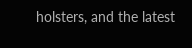holsters, and the latest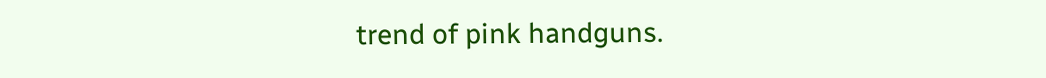trend of pink handguns.